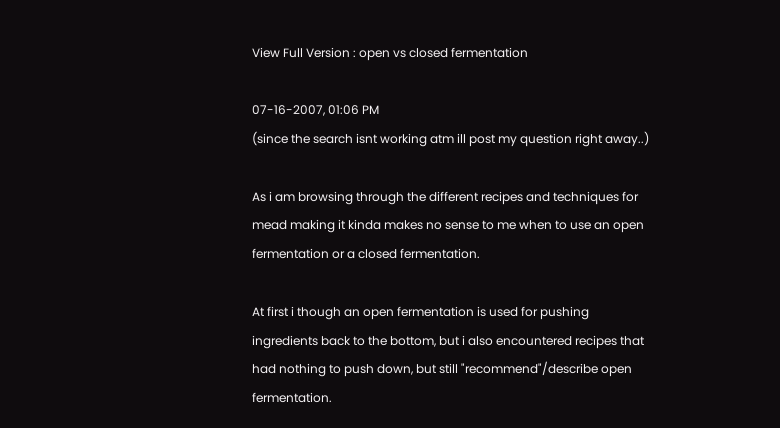View Full Version : open vs closed fermentation

07-16-2007, 01:06 PM
(since the search isnt working atm ill post my question right away..)

As i am browsing through the different recipes and techniques for mead making it kinda makes no sense to me when to use an open fermentation or a closed fermentation.

At first i though an open fermentation is used for pushing ingredients back to the bottom, but i also encountered recipes that had nothing to push down, but still "recommend"/describe open fermentation.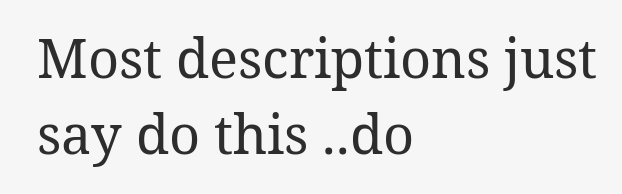Most descriptions just say do this ..do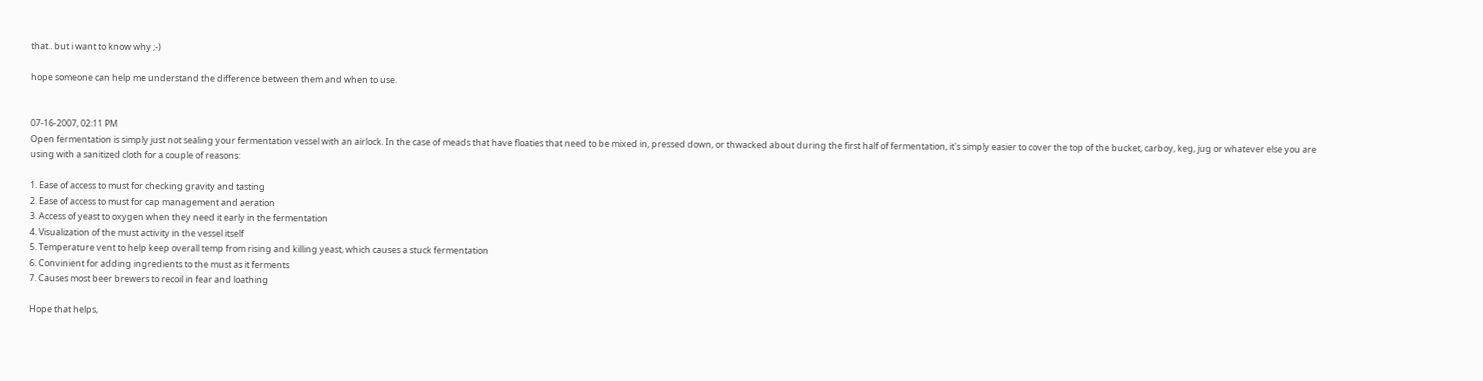that.. but i want to know why ;-)

hope someone can help me understand the difference between them and when to use.


07-16-2007, 02:11 PM
Open fermentation is simply just not sealing your fermentation vessel with an airlock. In the case of meads that have floaties that need to be mixed in, pressed down, or thwacked about during the first half of fermentation, it's simply easier to cover the top of the bucket, carboy, keg, jug or whatever else you are using with a sanitized cloth for a couple of reasons:

1. Ease of access to must for checking gravity and tasting
2. Ease of access to must for cap management and aeration
3. Access of yeast to oxygen when they need it early in the fermentation
4. Visualization of the must activity in the vessel itself
5. Temperature vent to help keep overall temp from rising and killing yeast, which causes a stuck fermentation
6. Convinient for adding ingredients to the must as it ferments
7. Causes most beer brewers to recoil in fear and loathing

Hope that helps,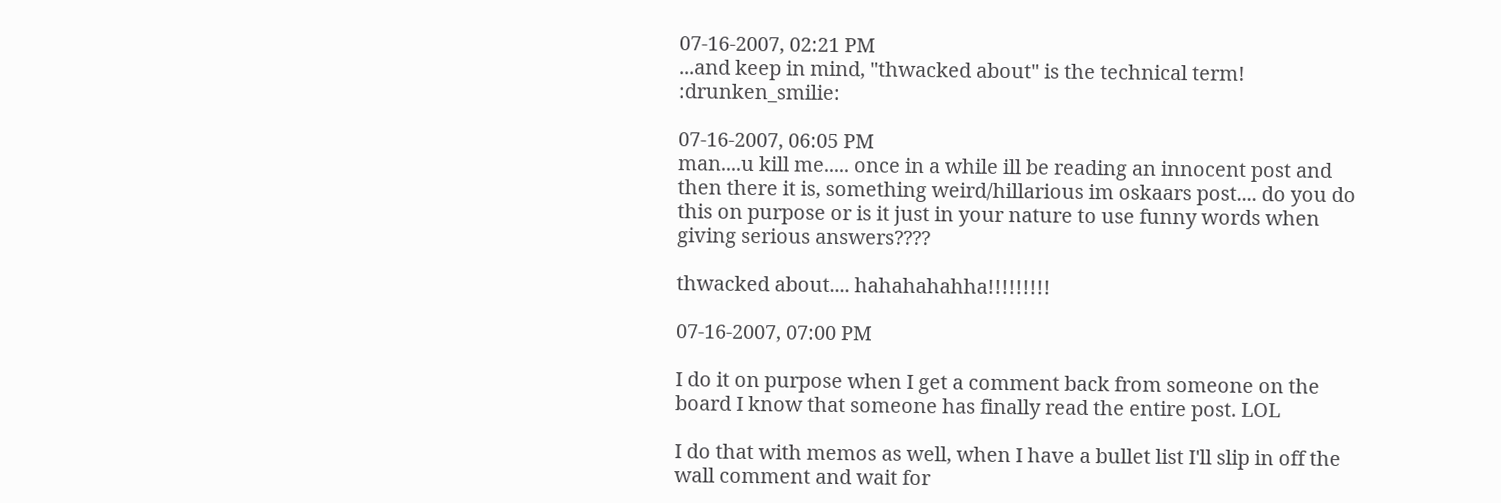07-16-2007, 02:21 PM
...and keep in mind, "thwacked about" is the technical term! :drunken_smilie:

07-16-2007, 06:05 PM
man....u kill me..... once in a while ill be reading an innocent post and then there it is, something weird/hillarious im oskaars post.... do you do this on purpose or is it just in your nature to use funny words when giving serious answers????

thwacked about.... hahahahahha!!!!!!!!!

07-16-2007, 07:00 PM

I do it on purpose when I get a comment back from someone on the board I know that someone has finally read the entire post. LOL

I do that with memos as well, when I have a bullet list I'll slip in off the wall comment and wait for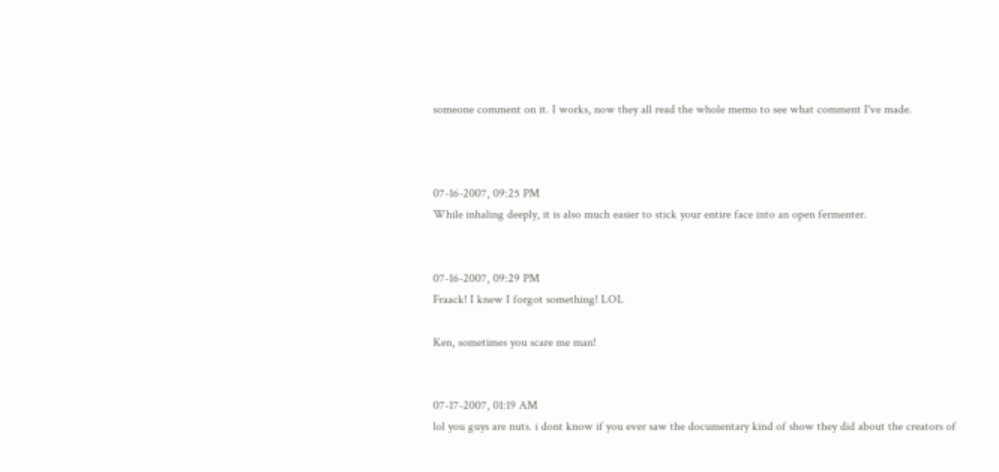someone comment on it. I works, now they all read the whole memo to see what comment I've made.



07-16-2007, 09:25 PM
While inhaling deeply, it is also much easier to stick your entire face into an open fermenter.


07-16-2007, 09:29 PM
Fraack! I knew I forgot something! LOL

Ken, sometimes you scare me man!


07-17-2007, 01:19 AM
lol you guys are nuts. i dont know if you ever saw the documentary kind of show they did about the creators of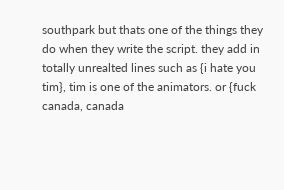southpark but thats one of the things they do when they write the script. they add in totally unrealted lines such as {i hate you tim}, tim is one of the animators. or {fuck canada, canada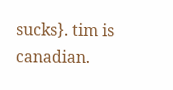sucks}. tim is canadian.